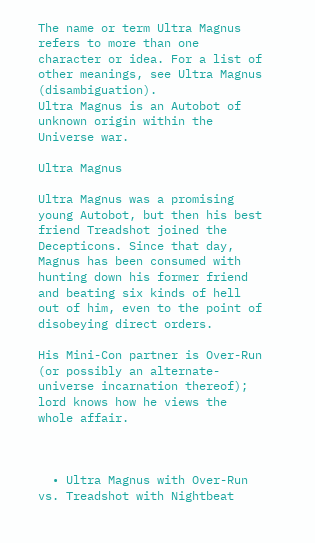The name or term Ultra Magnus refers to more than one character or idea. For a list of other meanings, see Ultra Magnus (disambiguation).
Ultra Magnus is an Autobot of unknown origin within the Universe war.

Ultra Magnus

Ultra Magnus was a promising young Autobot, but then his best friend Treadshot joined the Decepticons. Since that day, Magnus has been consumed with hunting down his former friend and beating six kinds of hell out of him, even to the point of disobeying direct orders.

His Mini-Con partner is Over-Run (or possibly an alternate-universe incarnation thereof); lord knows how he views the whole affair.



  • Ultra Magnus with Over-Run vs. Treadshot with Nightbeat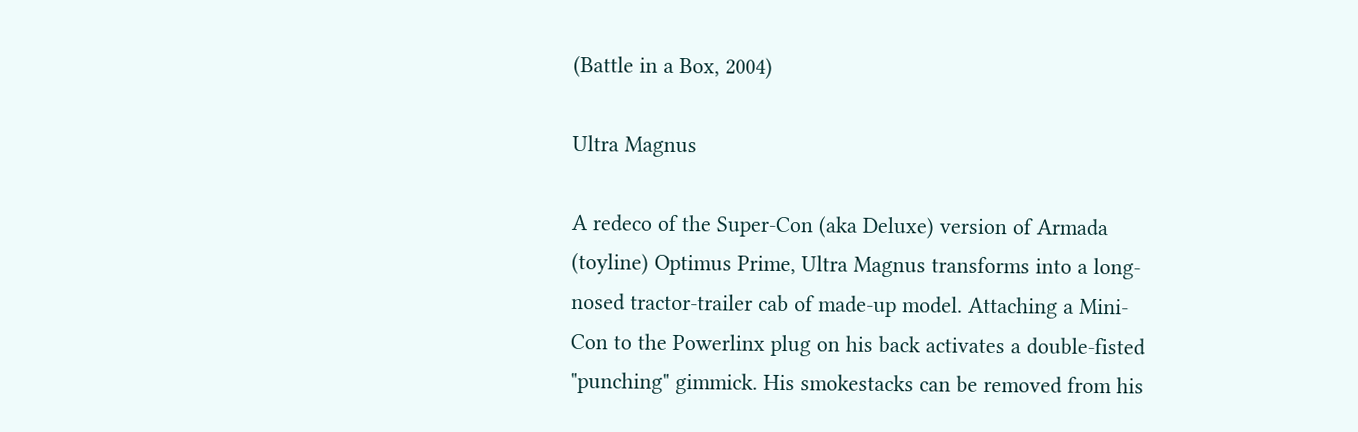(Battle in a Box, 2004)

Ultra Magnus

A redeco of the Super-Con (aka Deluxe) version of Armada (toyline) Optimus Prime, Ultra Magnus transforms into a long-nosed tractor-trailer cab of made-up model. Attaching a Mini-Con to the Powerlinx plug on his back activates a double-fisted "punching" gimmick. His smokestacks can be removed from his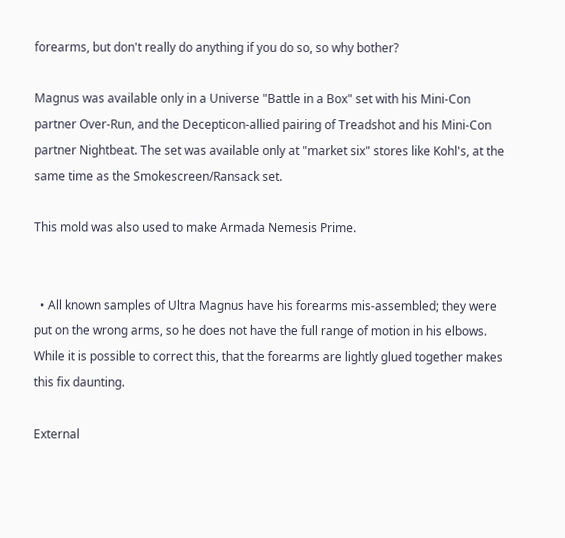forearms, but don't really do anything if you do so, so why bother?

Magnus was available only in a Universe "Battle in a Box" set with his Mini-Con partner Over-Run, and the Decepticon-allied pairing of Treadshot and his Mini-Con partner Nightbeat. The set was available only at "market six" stores like Kohl's, at the same time as the Smokescreen/Ransack set.

This mold was also used to make Armada Nemesis Prime.


  • All known samples of Ultra Magnus have his forearms mis-assembled; they were put on the wrong arms, so he does not have the full range of motion in his elbows. While it is possible to correct this, that the forearms are lightly glued together makes this fix daunting.

External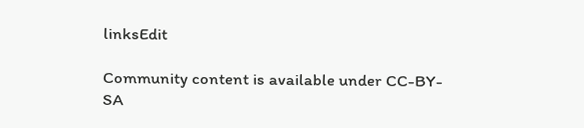linksEdit

Community content is available under CC-BY-SA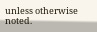unless otherwise noted.